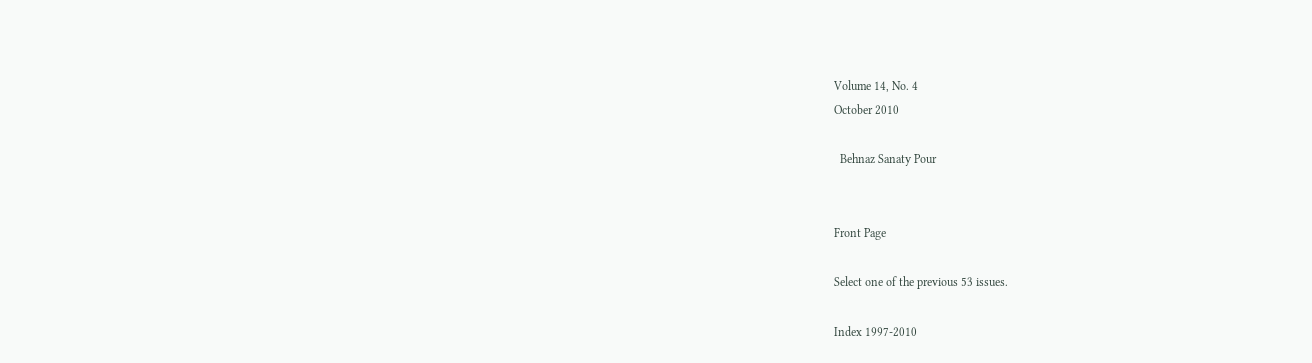Volume 14, No. 4
October 2010

  Behnaz Sanaty Pour


Front Page

Select one of the previous 53 issues.

Index 1997-2010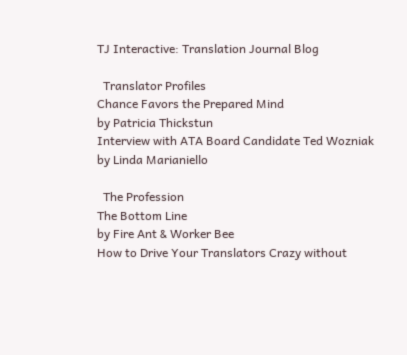TJ Interactive: Translation Journal Blog

  Translator Profiles
Chance Favors the Prepared Mind
by Patricia Thickstun
Interview with ATA Board Candidate Ted Wozniak
by Linda Marianiello

  The Profession
The Bottom Line
by Fire Ant & Worker Bee
How to Drive Your Translators Crazy without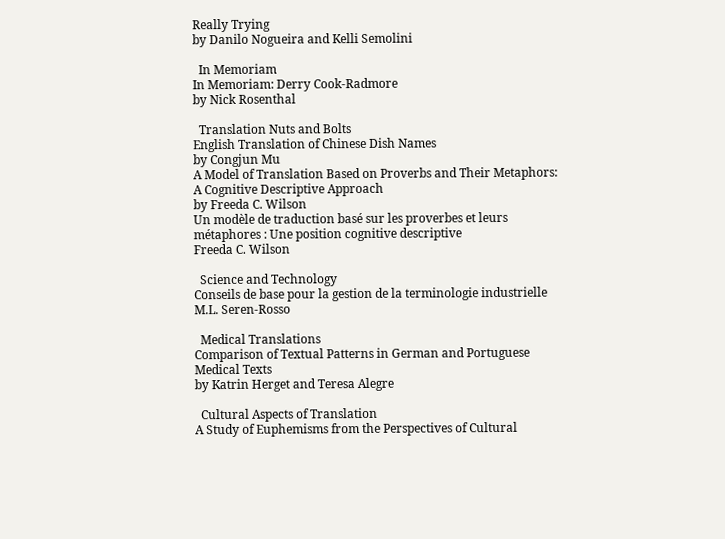Really Trying
by Danilo Nogueira and Kelli Semolini

  In Memoriam
In Memoriam: Derry Cook-Radmore
by Nick Rosenthal

  Translation Nuts and Bolts
English Translation of Chinese Dish Names
by Congjun Mu
A Model of Translation Based on Proverbs and Their Metaphors: A Cognitive Descriptive Approach
by Freeda C. Wilson
Un modèle de traduction basé sur les proverbes et leurs métaphores : Une position cognitive descriptive
Freeda C. Wilson

  Science and Technology
Conseils de base pour la gestion de la terminologie industrielle
M.L. Seren-Rosso

  Medical Translations
Comparison of Textual Patterns in German and Portuguese Medical Texts
by Katrin Herget and Teresa Alegre

  Cultural Aspects of Translation
A Study of Euphemisms from the Perspectives of Cultural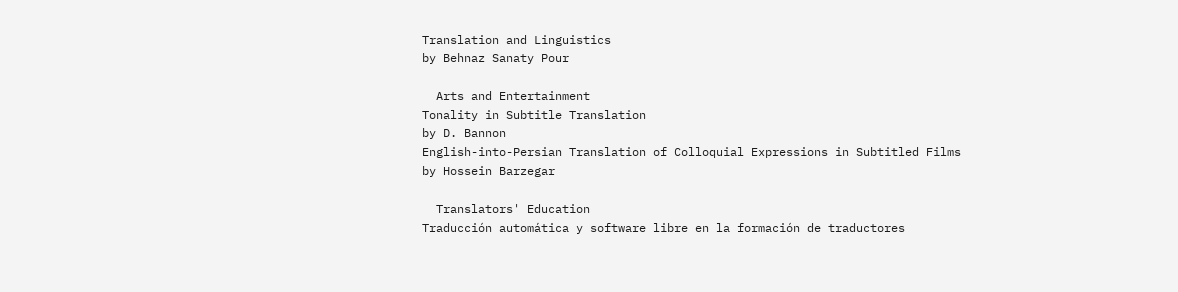Translation and Linguistics
by Behnaz Sanaty Pour

  Arts and Entertainment
Tonality in Subtitle Translation
by D. Bannon
English-into-Persian Translation of Colloquial Expressions in Subtitled Films
by Hossein Barzegar

  Translators' Education
Traducción automática y software libre en la formación de traductores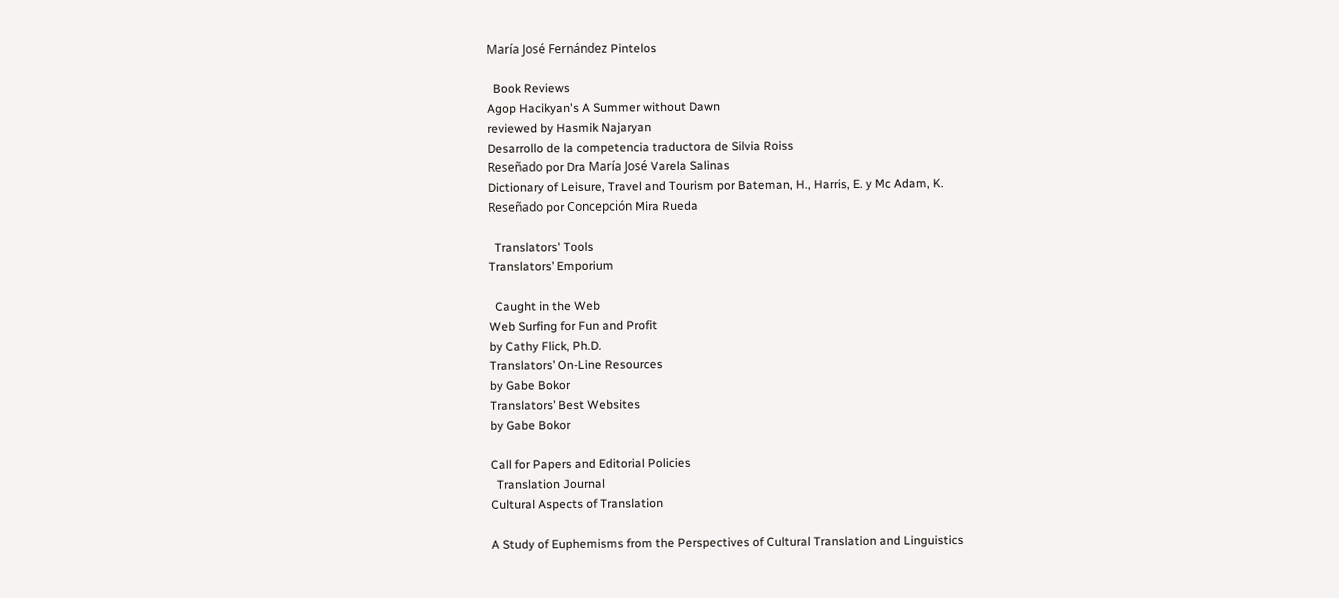María José Fernández Pintelos

  Book Reviews
Agop Hacikyan's A Summer without Dawn
reviewed by Hasmik Najaryan
Desarrollo de la competencia traductora de Silvia Roiss
Reseñado por Dra María José Varela Salinas
Dictionary of Leisure, Travel and Tourism por Bateman, H., Harris, E. y Mc Adam, K.
Reseñado por Concepción Mira Rueda

  Translators' Tools
Translators’ Emporium

  Caught in the Web
Web Surfing for Fun and Profit
by Cathy Flick, Ph.D.
Translators’ On-Line Resources
by Gabe Bokor
Translators’ Best Websites
by Gabe Bokor

Call for Papers and Editorial Policies
  Translation Journal
Cultural Aspects of Translation

A Study of Euphemisms from the Perspectives of Cultural Translation and Linguistics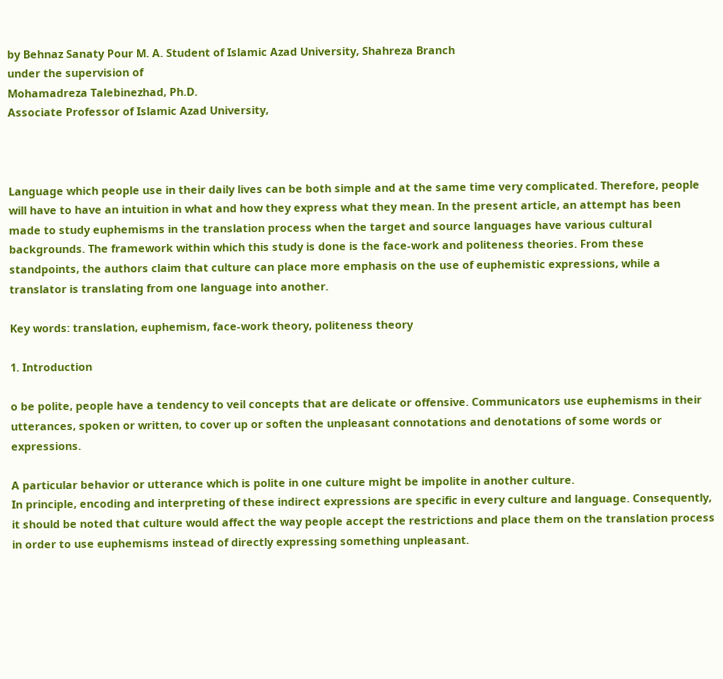by Behnaz Sanaty Pour M. A. Student of Islamic Azad University, Shahreza Branch
under the supervision of
Mohamadreza Talebinezhad, Ph.D.
Associate Professor of Islamic Azad University,



Language which people use in their daily lives can be both simple and at the same time very complicated. Therefore, people will have to have an intuition in what and how they express what they mean. In the present article, an attempt has been made to study euphemisms in the translation process when the target and source languages have various cultural backgrounds. The framework within which this study is done is the face-work and politeness theories. From these standpoints, the authors claim that culture can place more emphasis on the use of euphemistic expressions, while a translator is translating from one language into another.

Key words: translation, euphemism, face-work theory, politeness theory

1. Introduction

o be polite, people have a tendency to veil concepts that are delicate or offensive. Communicators use euphemisms in their utterances, spoken or written, to cover up or soften the unpleasant connotations and denotations of some words or expressions.

A particular behavior or utterance which is polite in one culture might be impolite in another culture.
In principle, encoding and interpreting of these indirect expressions are specific in every culture and language. Consequently, it should be noted that culture would affect the way people accept the restrictions and place them on the translation process in order to use euphemisms instead of directly expressing something unpleasant.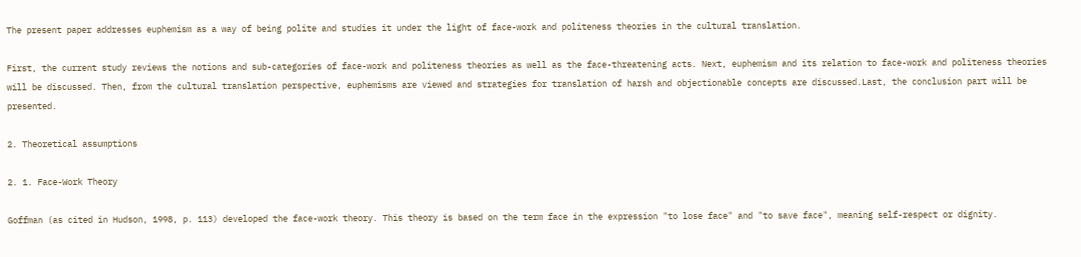The present paper addresses euphemism as a way of being polite and studies it under the light of face-work and politeness theories in the cultural translation.

First, the current study reviews the notions and sub-categories of face-work and politeness theories as well as the face-threatening acts. Next, euphemism and its relation to face-work and politeness theories will be discussed. Then, from the cultural translation perspective, euphemisms are viewed and strategies for translation of harsh and objectionable concepts are discussed.Last, the conclusion part will be presented.

2. Theoretical assumptions

2. 1. Face-Work Theory

Goffman (as cited in Hudson, 1998, p. 113) developed the face-work theory. This theory is based on the term face in the expression "to lose face" and "to save face", meaning self-respect or dignity.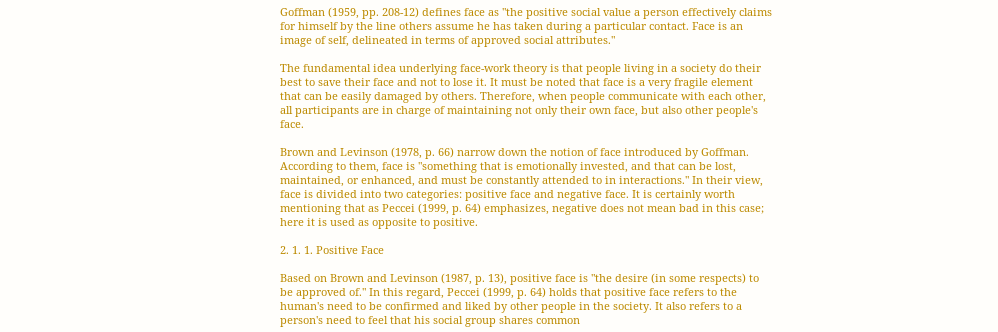Goffman (1959, pp. 208-12) defines face as "the positive social value a person effectively claims for himself by the line others assume he has taken during a particular contact. Face is an image of self, delineated in terms of approved social attributes."

The fundamental idea underlying face-work theory is that people living in a society do their best to save their face and not to lose it. It must be noted that face is a very fragile element that can be easily damaged by others. Therefore, when people communicate with each other, all participants are in charge of maintaining not only their own face, but also other people's face.

Brown and Levinson (1978, p. 66) narrow down the notion of face introduced by Goffman. According to them, face is "something that is emotionally invested, and that can be lost, maintained, or enhanced, and must be constantly attended to in interactions." In their view, face is divided into two categories: positive face and negative face. It is certainly worth mentioning that as Peccei (1999, p. 64) emphasizes, negative does not mean bad in this case; here it is used as opposite to positive.

2. 1. 1. Positive Face

Based on Brown and Levinson (1987, p. 13), positive face is "the desire (in some respects) to be approved of." In this regard, Peccei (1999, p. 64) holds that positive face refers to the human's need to be confirmed and liked by other people in the society. It also refers to a person's need to feel that his social group shares common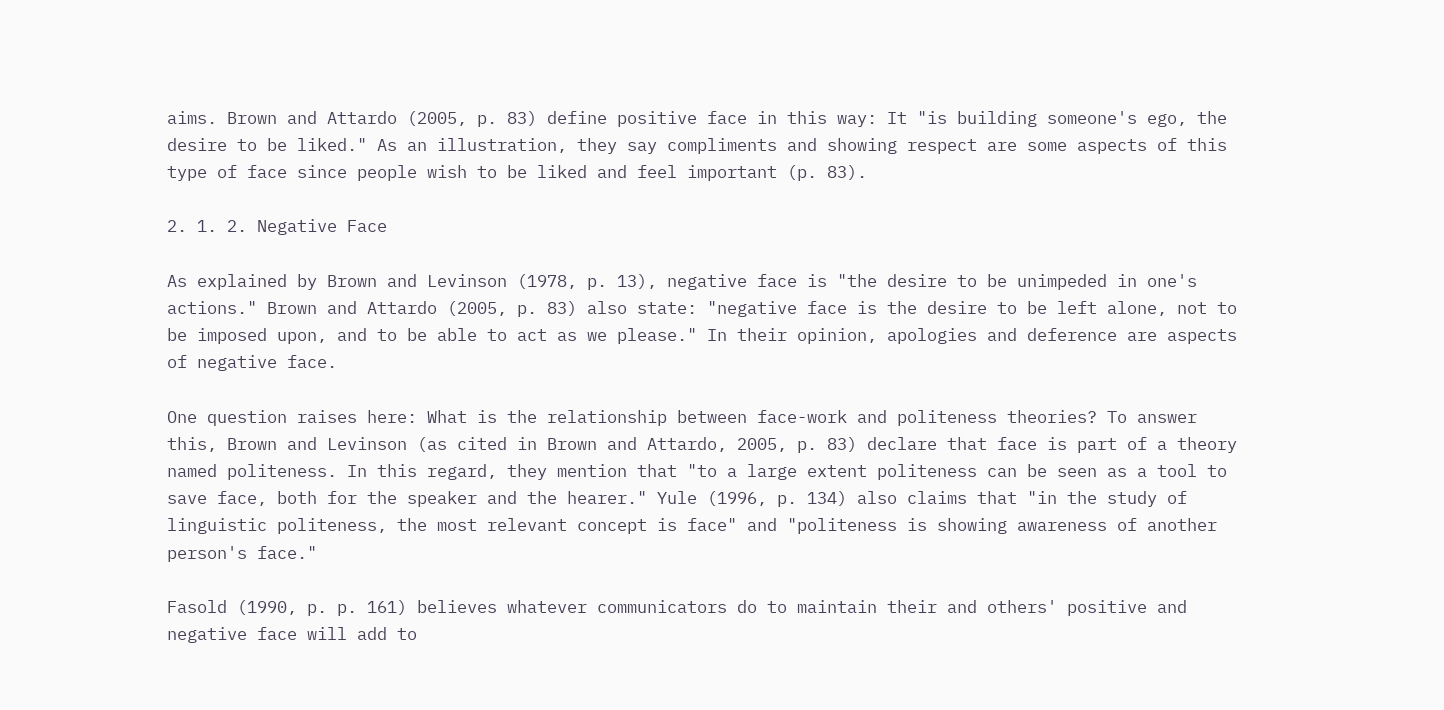aims. Brown and Attardo (2005, p. 83) define positive face in this way: It "is building someone's ego, the desire to be liked." As an illustration, they say compliments and showing respect are some aspects of this type of face since people wish to be liked and feel important (p. 83).

2. 1. 2. Negative Face

As explained by Brown and Levinson (1978, p. 13), negative face is "the desire to be unimpeded in one's actions." Brown and Attardo (2005, p. 83) also state: "negative face is the desire to be left alone, not to be imposed upon, and to be able to act as we please." In their opinion, apologies and deference are aspects of negative face.

One question raises here: What is the relationship between face-work and politeness theories? To answer this, Brown and Levinson (as cited in Brown and Attardo, 2005, p. 83) declare that face is part of a theory named politeness. In this regard, they mention that "to a large extent politeness can be seen as a tool to save face, both for the speaker and the hearer." Yule (1996, p. 134) also claims that "in the study of linguistic politeness, the most relevant concept is face" and "politeness is showing awareness of another person's face."

Fasold (1990, p. p. 161) believes whatever communicators do to maintain their and others' positive and negative face will add to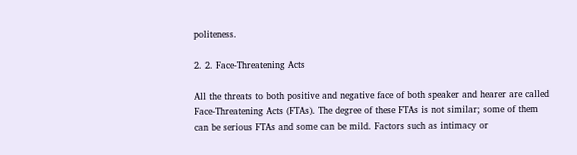politeness.

2. 2. Face-Threatening Acts

All the threats to both positive and negative face of both speaker and hearer are called Face-Threatening Acts (FTAs). The degree of these FTAs is not similar; some of them can be serious FTAs and some can be mild. Factors such as intimacy or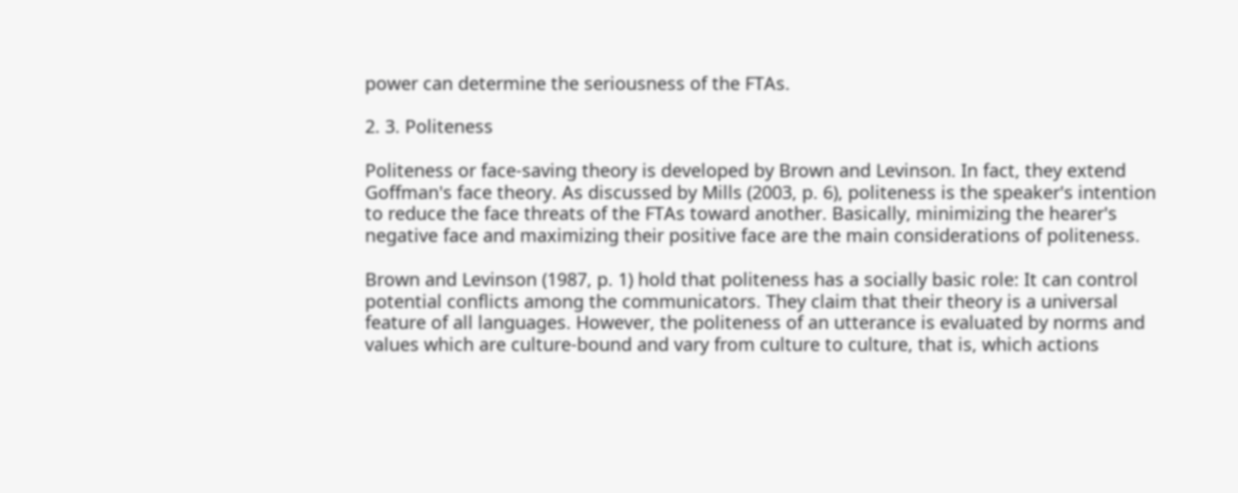power can determine the seriousness of the FTAs.

2. 3. Politeness

Politeness or face-saving theory is developed by Brown and Levinson. In fact, they extend Goffman's face theory. As discussed by Mills (2003, p. 6), politeness is the speaker's intention to reduce the face threats of the FTAs toward another. Basically, minimizing the hearer's negative face and maximizing their positive face are the main considerations of politeness.

Brown and Levinson (1987, p. 1) hold that politeness has a socially basic role: It can control potential conflicts among the communicators. They claim that their theory is a universal feature of all languages. However, the politeness of an utterance is evaluated by norms and values which are culture-bound and vary from culture to culture, that is, which actions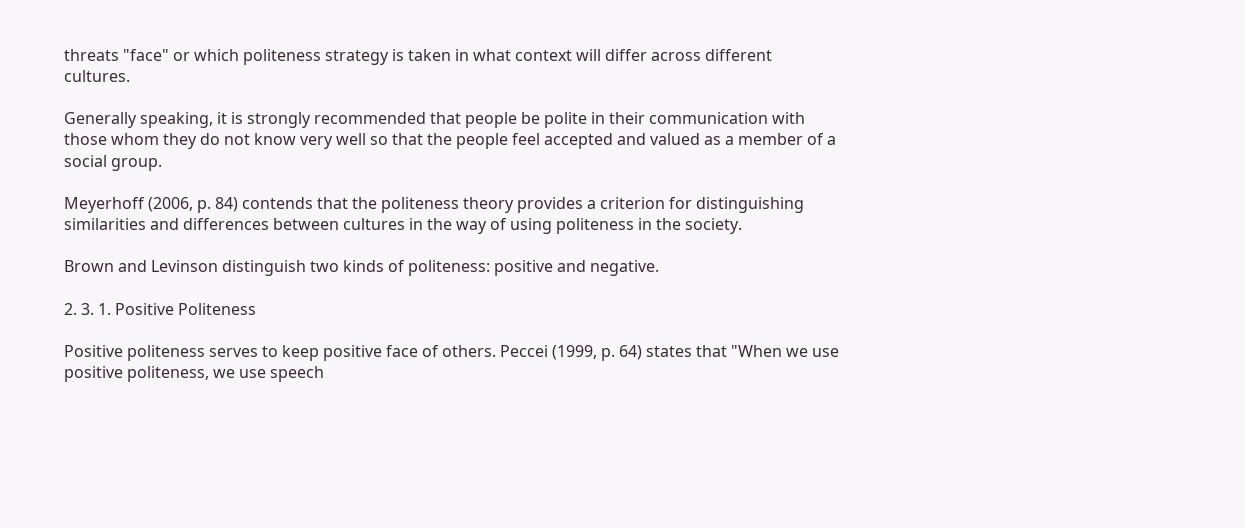threats "face" or which politeness strategy is taken in what context will differ across different cultures.

Generally speaking, it is strongly recommended that people be polite in their communication with those whom they do not know very well so that the people feel accepted and valued as a member of a social group.

Meyerhoff (2006, p. 84) contends that the politeness theory provides a criterion for distinguishing similarities and differences between cultures in the way of using politeness in the society.

Brown and Levinson distinguish two kinds of politeness: positive and negative.

2. 3. 1. Positive Politeness

Positive politeness serves to keep positive face of others. Peccei (1999, p. 64) states that "When we use positive politeness, we use speech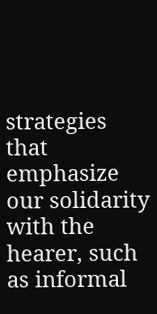strategies that emphasize our solidarity with the hearer, such as informal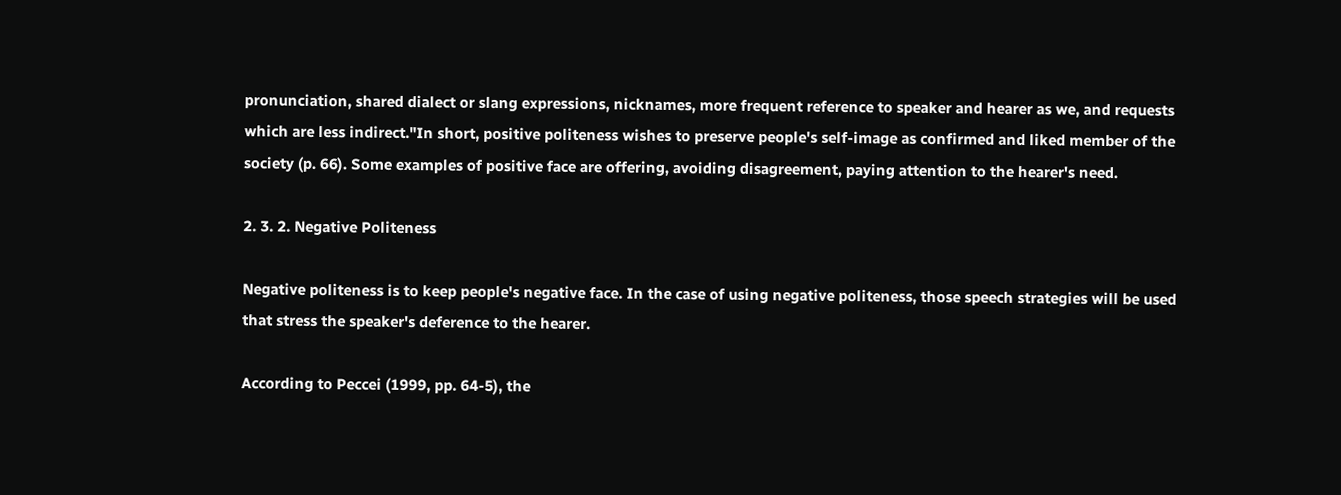pronunciation, shared dialect or slang expressions, nicknames, more frequent reference to speaker and hearer as we, and requests which are less indirect."In short, positive politeness wishes to preserve people's self-image as confirmed and liked member of the society (p. 66). Some examples of positive face are offering, avoiding disagreement, paying attention to the hearer's need.

2. 3. 2. Negative Politeness

Negative politeness is to keep people's negative face. In the case of using negative politeness, those speech strategies will be used that stress the speaker's deference to the hearer.

According to Peccei (1999, pp. 64-5), the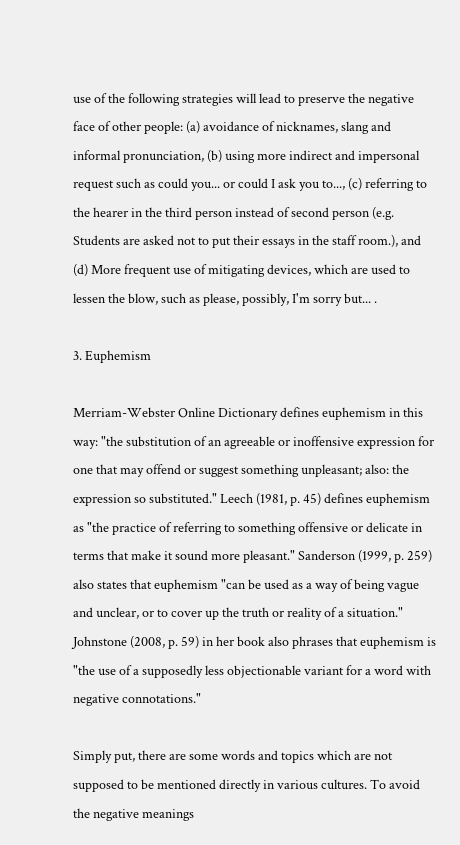use of the following strategies will lead to preserve the negative face of other people: (a) avoidance of nicknames, slang and informal pronunciation, (b) using more indirect and impersonal request such as could you... or could I ask you to..., (c) referring to the hearer in the third person instead of second person (e.g. Students are asked not to put their essays in the staff room.), and (d) More frequent use of mitigating devices, which are used to lessen the blow, such as please, possibly, I'm sorry but... .

3. Euphemism

Merriam-Webster Online Dictionary defines euphemism in this way: "the substitution of an agreeable or inoffensive expression for one that may offend or suggest something unpleasant; also: the expression so substituted." Leech (1981, p. 45) defines euphemism as "the practice of referring to something offensive or delicate in terms that make it sound more pleasant." Sanderson (1999, p. 259) also states that euphemism "can be used as a way of being vague and unclear, or to cover up the truth or reality of a situation." Johnstone (2008, p. 59) in her book also phrases that euphemism is "the use of a supposedly less objectionable variant for a word with negative connotations."

Simply put, there are some words and topics which are not supposed to be mentioned directly in various cultures. To avoid the negative meanings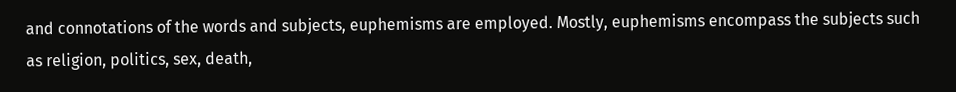and connotations of the words and subjects, euphemisms are employed. Mostly, euphemisms encompass the subjects such as religion, politics, sex, death,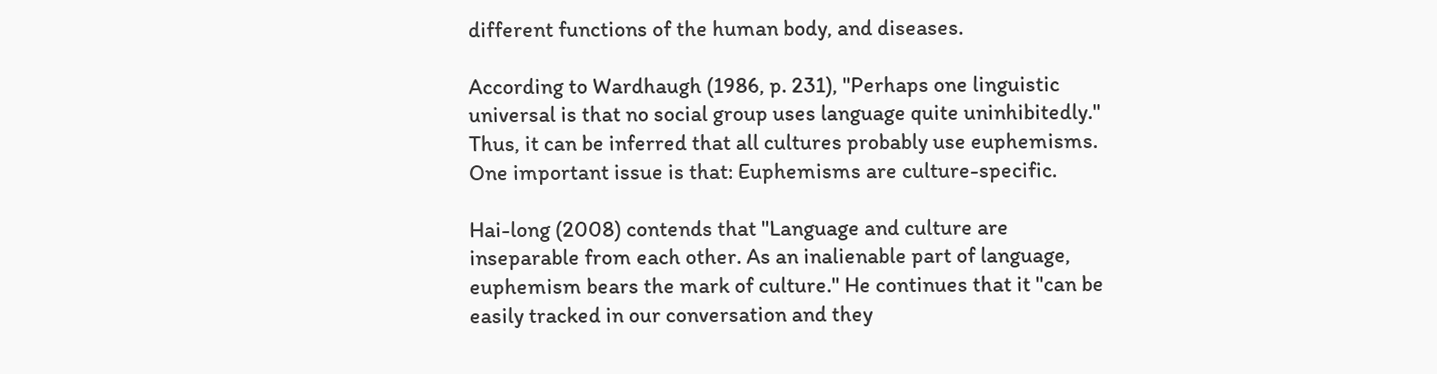different functions of the human body, and diseases.

According to Wardhaugh (1986, p. 231), "Perhaps one linguistic universal is that no social group uses language quite uninhibitedly." Thus, it can be inferred that all cultures probably use euphemisms. One important issue is that: Euphemisms are culture-specific.

Hai-long (2008) contends that "Language and culture are inseparable from each other. As an inalienable part of language, euphemism bears the mark of culture." He continues that it "can be easily tracked in our conversation and they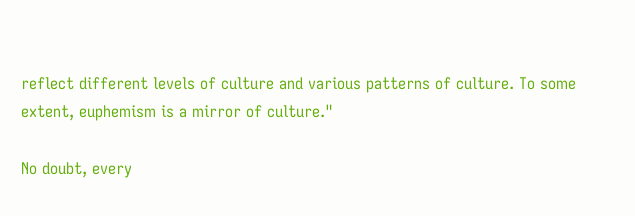reflect different levels of culture and various patterns of culture. To some extent, euphemism is a mirror of culture."

No doubt, every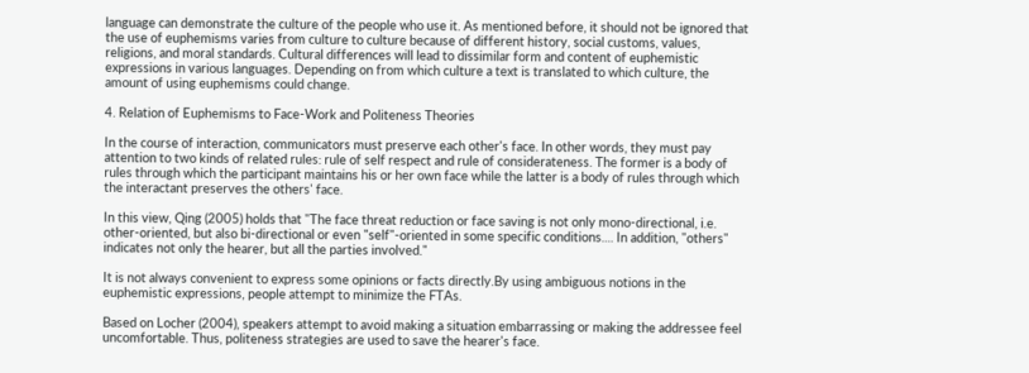language can demonstrate the culture of the people who use it. As mentioned before, it should not be ignored that the use of euphemisms varies from culture to culture because of different history, social customs, values, religions, and moral standards. Cultural differences will lead to dissimilar form and content of euphemistic expressions in various languages. Depending on from which culture a text is translated to which culture, the amount of using euphemisms could change.

4. Relation of Euphemisms to Face-Work and Politeness Theories

In the course of interaction, communicators must preserve each other's face. In other words, they must pay attention to two kinds of related rules: rule of self respect and rule of considerateness. The former is a body of rules through which the participant maintains his or her own face while the latter is a body of rules through which the interactant preserves the others' face.

In this view, Qing (2005) holds that "The face threat reduction or face saving is not only mono-directional, i.e. other-oriented, but also bi-directional or even "self"-oriented in some specific conditions.... In addition, "others" indicates not only the hearer, but all the parties involved."

It is not always convenient to express some opinions or facts directly.By using ambiguous notions in the euphemistic expressions, people attempt to minimize the FTAs.

Based on Locher (2004), speakers attempt to avoid making a situation embarrassing or making the addressee feel uncomfortable. Thus, politeness strategies are used to save the hearer's face.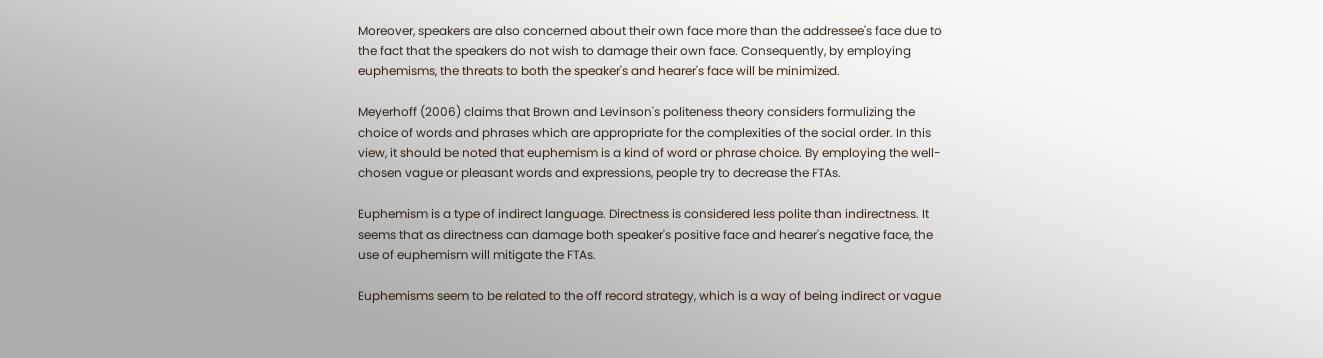Moreover, speakers are also concerned about their own face more than the addressee's face due to the fact that the speakers do not wish to damage their own face. Consequently, by employing euphemisms, the threats to both the speaker's and hearer's face will be minimized.

Meyerhoff (2006) claims that Brown and Levinson's politeness theory considers formulizing the choice of words and phrases which are appropriate for the complexities of the social order. In this view, it should be noted that euphemism is a kind of word or phrase choice. By employing the well-chosen vague or pleasant words and expressions, people try to decrease the FTAs.

Euphemism is a type of indirect language. Directness is considered less polite than indirectness. It seems that as directness can damage both speaker's positive face and hearer's negative face, the use of euphemism will mitigate the FTAs.

Euphemisms seem to be related to the off record strategy, which is a way of being indirect or vague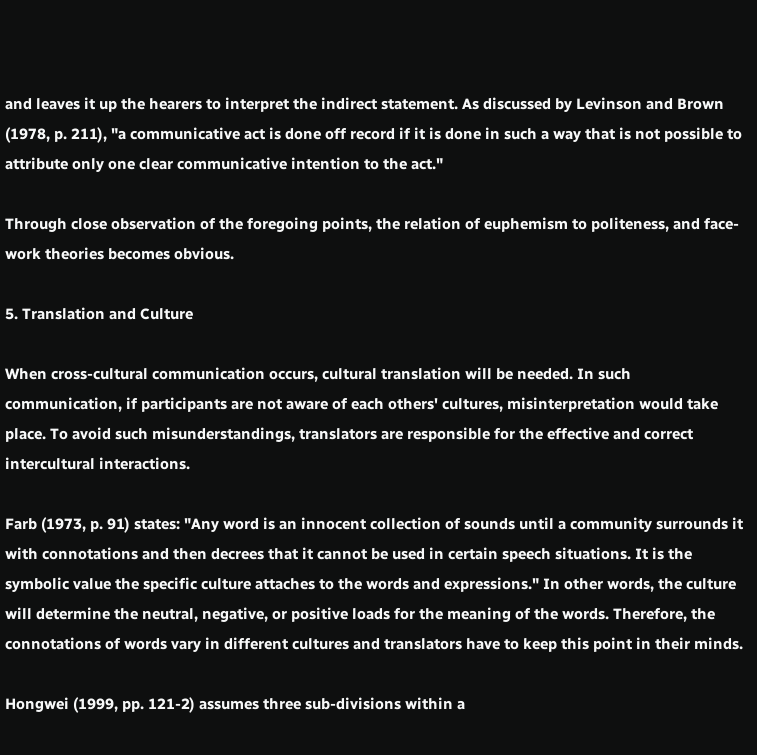and leaves it up the hearers to interpret the indirect statement. As discussed by Levinson and Brown (1978, p. 211), "a communicative act is done off record if it is done in such a way that is not possible to attribute only one clear communicative intention to the act."

Through close observation of the foregoing points, the relation of euphemism to politeness, and face-work theories becomes obvious.

5. Translation and Culture

When cross-cultural communication occurs, cultural translation will be needed. In such communication, if participants are not aware of each others' cultures, misinterpretation would take place. To avoid such misunderstandings, translators are responsible for the effective and correct intercultural interactions.

Farb (1973, p. 91) states: "Any word is an innocent collection of sounds until a community surrounds it with connotations and then decrees that it cannot be used in certain speech situations. It is the symbolic value the specific culture attaches to the words and expressions." In other words, the culture will determine the neutral, negative, or positive loads for the meaning of the words. Therefore, the connotations of words vary in different cultures and translators have to keep this point in their minds.

Hongwei (1999, pp. 121-2) assumes three sub-divisions within a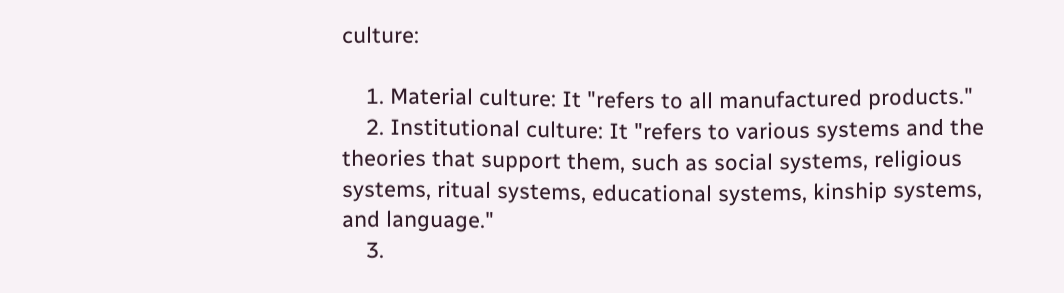culture:

    1. Material culture: It "refers to all manufactured products."
    2. Institutional culture: It "refers to various systems and the theories that support them, such as social systems, religious systems, ritual systems, educational systems, kinship systems, and language."
    3.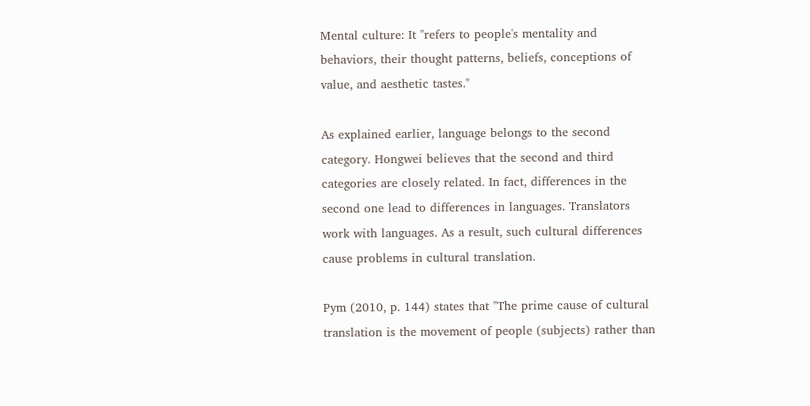Mental culture: It "refers to people's mentality and behaviors, their thought patterns, beliefs, conceptions of value, and aesthetic tastes."

As explained earlier, language belongs to the second category. Hongwei believes that the second and third categories are closely related. In fact, differences in the second one lead to differences in languages. Translators work with languages. As a result, such cultural differences cause problems in cultural translation.

Pym (2010, p. 144) states that "The prime cause of cultural translation is the movement of people (subjects) rather than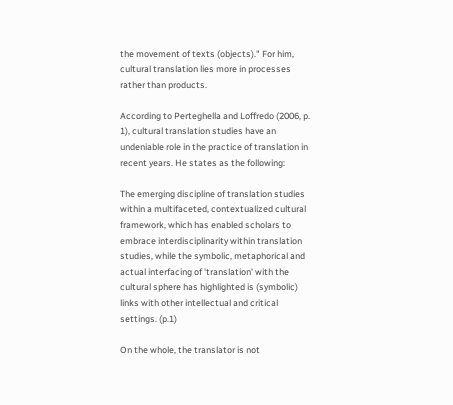the movement of texts (objects)." For him, cultural translation lies more in processes rather than products.

According to Perteghella and Loffredo (2006, p. 1), cultural translation studies have an undeniable role in the practice of translation in recent years. He states as the following:

The emerging discipline of translation studies within a multifaceted, contextualized cultural framework, which has enabled scholars to embrace interdisciplinarity within translation studies, while the symbolic, metaphorical and actual interfacing of 'translation' with the cultural sphere has highlighted is (symbolic) links with other intellectual and critical settings. (p.1)

On the whole, the translator is not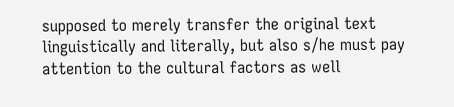supposed to merely transfer the original text linguistically and literally, but also s/he must pay attention to the cultural factors as well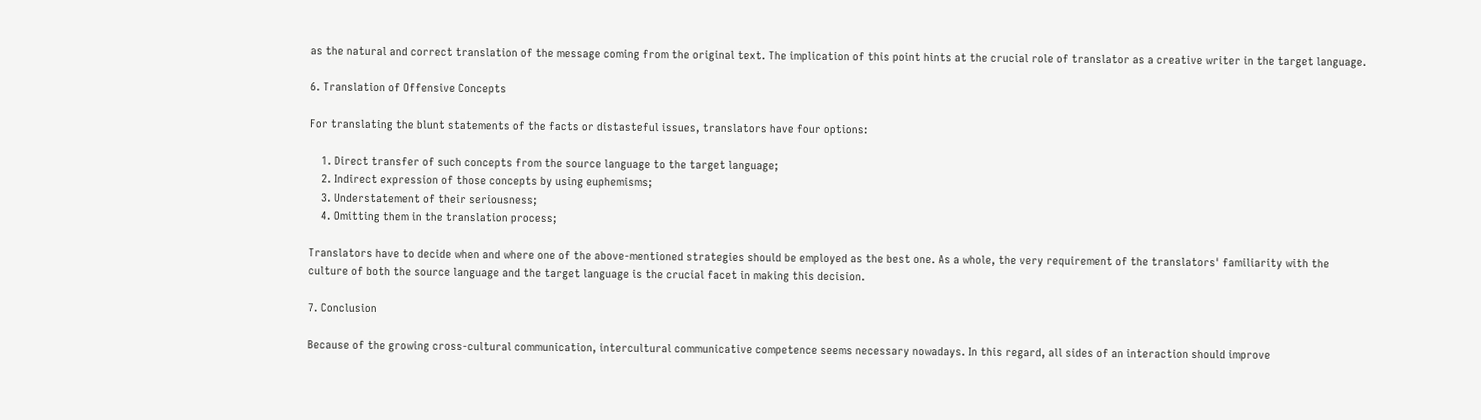as the natural and correct translation of the message coming from the original text. The implication of this point hints at the crucial role of translator as a creative writer in the target language.

6. Translation of Offensive Concepts

For translating the blunt statements of the facts or distasteful issues, translators have four options:

    1. Direct transfer of such concepts from the source language to the target language;
    2. Indirect expression of those concepts by using euphemisms;
    3. Understatement of their seriousness;
    4. Omitting them in the translation process;

Translators have to decide when and where one of the above-mentioned strategies should be employed as the best one. As a whole, the very requirement of the translators' familiarity with the culture of both the source language and the target language is the crucial facet in making this decision.

7. Conclusion

Because of the growing cross-cultural communication, intercultural communicative competence seems necessary nowadays. In this regard, all sides of an interaction should improve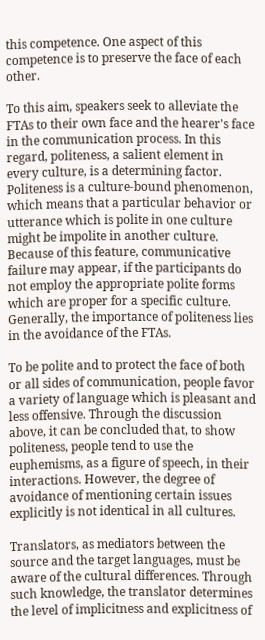this competence. One aspect of this competence is to preserve the face of each other.

To this aim, speakers seek to alleviate the FTAs to their own face and the hearer's face in the communication process. In this regard, politeness, a salient element in every culture, is a determining factor. Politeness is a culture-bound phenomenon, which means that a particular behavior or utterance which is polite in one culture might be impolite in another culture. Because of this feature, communicative failure may appear, if the participants do not employ the appropriate polite forms which are proper for a specific culture. Generally, the importance of politeness lies in the avoidance of the FTAs.

To be polite and to protect the face of both or all sides of communication, people favor a variety of language which is pleasant and less offensive. Through the discussion above, it can be concluded that, to show politeness, people tend to use the euphemisms, as a figure of speech, in their interactions. However, the degree of avoidance of mentioning certain issues explicitly is not identical in all cultures.

Translators, as mediators between the source and the target languages, must be aware of the cultural differences. Through such knowledge, the translator determines the level of implicitness and explicitness of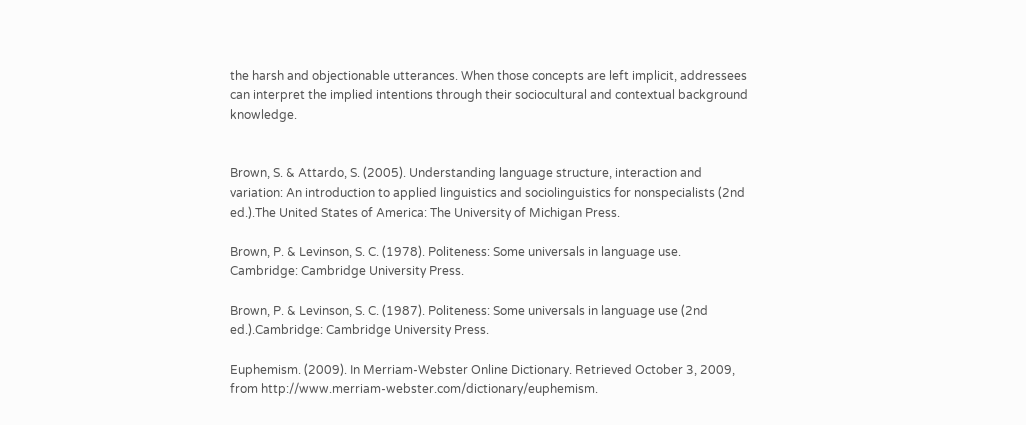the harsh and objectionable utterances. When those concepts are left implicit, addressees can interpret the implied intentions through their sociocultural and contextual background knowledge.


Brown, S. & Attardo, S. (2005). Understanding language structure, interaction and variation: An introduction to applied linguistics and sociolinguistics for nonspecialists (2nd ed.).The United States of America: The University of Michigan Press.

Brown, P. & Levinson, S. C. (1978). Politeness: Some universals in language use. Cambridge: Cambridge University Press.

Brown, P. & Levinson, S. C. (1987). Politeness: Some universals in language use (2nd ed.).Cambridge: Cambridge University Press.

Euphemism. (2009). In Merriam-Webster Online Dictionary. Retrieved October 3, 2009, from http://www.merriam-webster.com/dictionary/euphemism.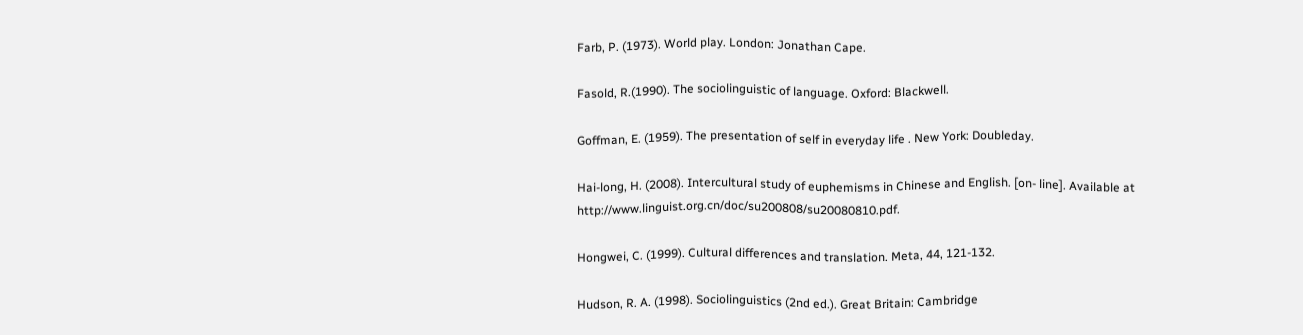Farb, P. (1973). World play. London: Jonathan Cape.

Fasold, R.(1990). The sociolinguistic of language. Oxford: Blackwell.

Goffman, E. (1959). The presentation of self in everyday life . New York: Doubleday.

Hai-long, H. (2008). Intercultural study of euphemisms in Chinese and English. [on- line]. Available at http://www.linguist.org.cn/doc/su200808/su20080810.pdf.

Hongwei, C. (1999). Cultural differences and translation. Meta, 44, 121-132.

Hudson, R. A. (1998). Sociolinguistics (2nd ed.). Great Britain: Cambridge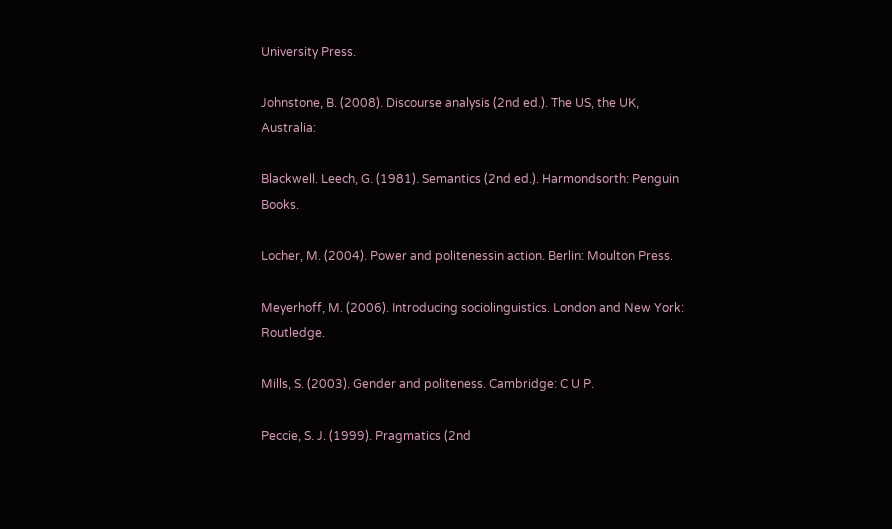University Press.

Johnstone, B. (2008). Discourse analysis (2nd ed.). The US, the UK, Australia:

Blackwell. Leech, G. (1981). Semantics (2nd ed.). Harmondsorth: Penguin Books.

Locher, M. (2004). Power and politenessin action. Berlin: Moulton Press.

Meyerhoff, M. (2006). Introducing sociolinguistics. London and New York: Routledge.

Mills, S. (2003). Gender and politeness. Cambridge: C U P.

Peccie, S. J. (1999). Pragmatics (2nd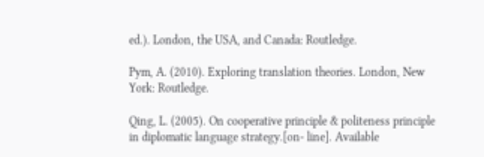ed.). London, the USA, and Canada: Routledge.

Pym, A. (2010). Exploring translation theories. London, New York: Routledge.

Qing, L. (2005). On cooperative principle & politeness principle in diplomatic language strategy.[on- line]. Available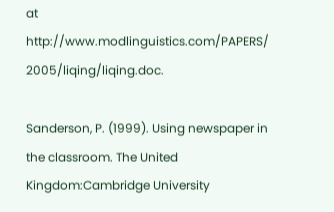at http://www.modlinguistics.com/PAPERS/ 2005/liqing/liqing.doc.

Sanderson, P. (1999). Using newspaper in the classroom. The United Kingdom:Cambridge University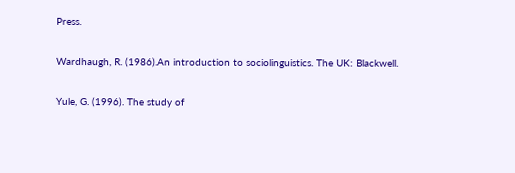Press.

Wardhaugh, R. (1986).An introduction to sociolinguistics. The UK: Blackwell.

Yule, G. (1996). The study of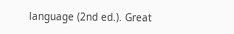language (2nd ed.). Great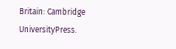Britain: Cambridge UniversityPress.